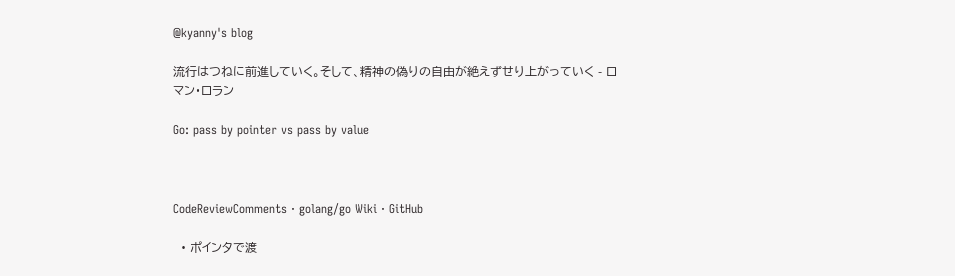@kyanny's blog

流行はつねに前進していく。そして、精神の偽りの自由が絶えずせり上がっていく - ロマン・ロラン

Go: pass by pointer vs pass by value



CodeReviewComments · golang/go Wiki · GitHub

  • ポインタで渡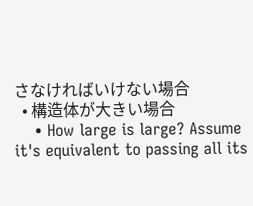さなければいけない場合
  • 構造体が大きい場合
    • How large is large? Assume it's equivalent to passing all its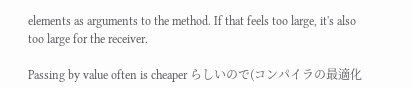elements as arguments to the method. If that feels too large, it's also too large for the receiver.

Passing by value often is cheaper らしいので(コンパイラの最適化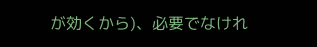が効くから)、必要でなけれ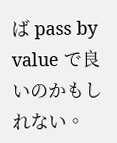ば pass by value で良いのかもしれない。